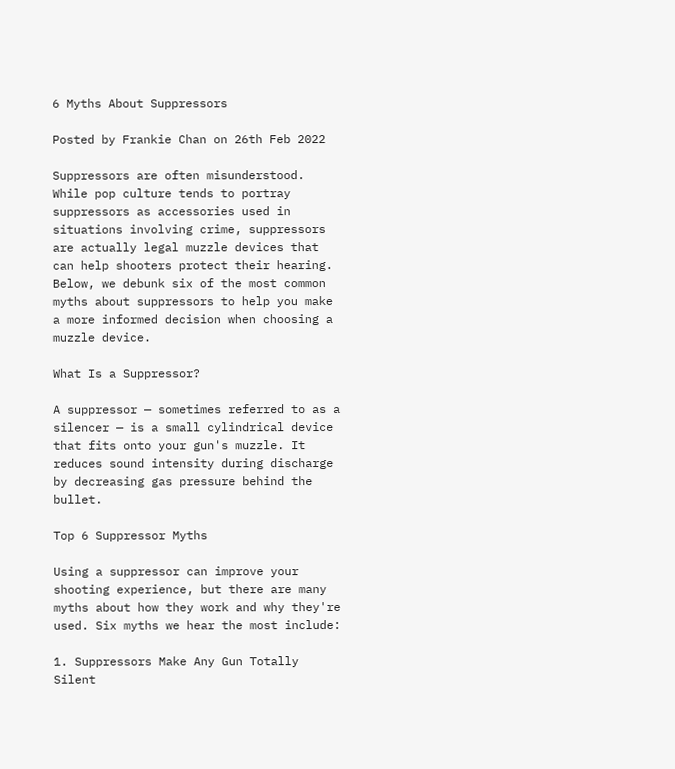6 Myths About Suppressors

Posted by Frankie Chan on 26th Feb 2022

Suppressors are often misunderstood. While pop culture tends to portray suppressors as accessories used in situations involving crime, suppressors are actually legal muzzle devices that can help shooters protect their hearing. Below, we debunk six of the most common myths about suppressors to help you make a more informed decision when choosing a muzzle device.

What Is a Suppressor?

A suppressor — sometimes referred to as a silencer — is a small cylindrical device that fits onto your gun's muzzle. It reduces sound intensity during discharge by decreasing gas pressure behind the bullet.

Top 6 Suppressor Myths

Using a suppressor can improve your shooting experience, but there are many myths about how they work and why they're used. Six myths we hear the most include:

1. Suppressors Make Any Gun Totally Silent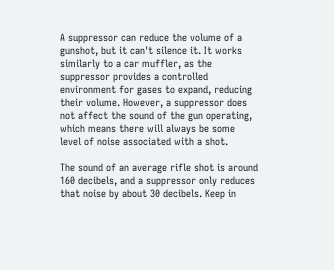A suppressor can reduce the volume of a gunshot, but it can't silence it. It works similarly to a car muffler, as the suppressor provides a controlled environment for gases to expand, reducing their volume. However, a suppressor does not affect the sound of the gun operating, which means there will always be some level of noise associated with a shot.

The sound of an average rifle shot is around 160 decibels, and a suppressor only reduces that noise by about 30 decibels. Keep in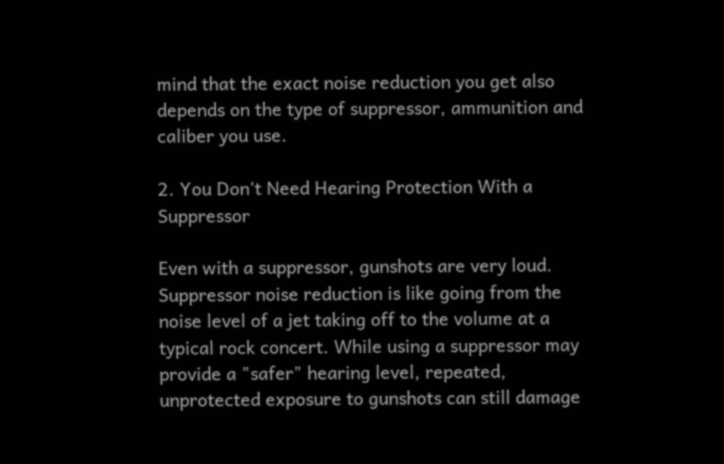mind that the exact noise reduction you get also depends on the type of suppressor, ammunition and caliber you use.

2. You Don't Need Hearing Protection With a Suppressor

Even with a suppressor, gunshots are very loud. Suppressor noise reduction is like going from the noise level of a jet taking off to the volume at a typical rock concert. While using a suppressor may provide a "safer" hearing level, repeated, unprotected exposure to gunshots can still damage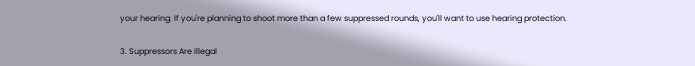your hearing. If you're planning to shoot more than a few suppressed rounds, you'll want to use hearing protection.

3. Suppressors Are Illegal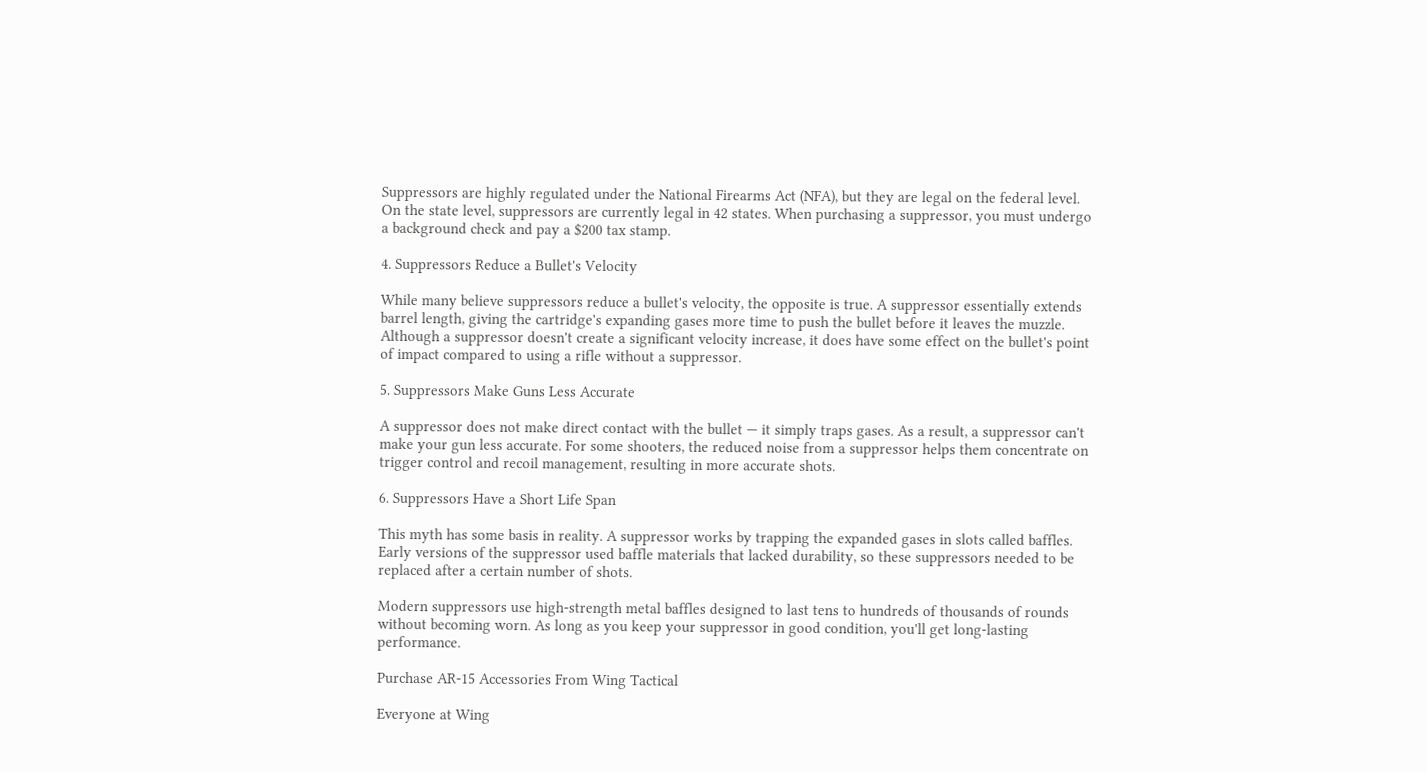Suppressors are highly regulated under the National Firearms Act (NFA), but they are legal on the federal level. On the state level, suppressors are currently legal in 42 states. When purchasing a suppressor, you must undergo a background check and pay a $200 tax stamp.

4. Suppressors Reduce a Bullet's Velocity

While many believe suppressors reduce a bullet's velocity, the opposite is true. A suppressor essentially extends barrel length, giving the cartridge's expanding gases more time to push the bullet before it leaves the muzzle. Although a suppressor doesn't create a significant velocity increase, it does have some effect on the bullet's point of impact compared to using a rifle without a suppressor.

5. Suppressors Make Guns Less Accurate

A suppressor does not make direct contact with the bullet — it simply traps gases. As a result, a suppressor can't make your gun less accurate. For some shooters, the reduced noise from a suppressor helps them concentrate on trigger control and recoil management, resulting in more accurate shots.

6. Suppressors Have a Short Life Span

This myth has some basis in reality. A suppressor works by trapping the expanded gases in slots called baffles. Early versions of the suppressor used baffle materials that lacked durability, so these suppressors needed to be replaced after a certain number of shots.

Modern suppressors use high-strength metal baffles designed to last tens to hundreds of thousands of rounds without becoming worn. As long as you keep your suppressor in good condition, you'll get long-lasting performance.

Purchase AR-15 Accessories From Wing Tactical

Everyone at Wing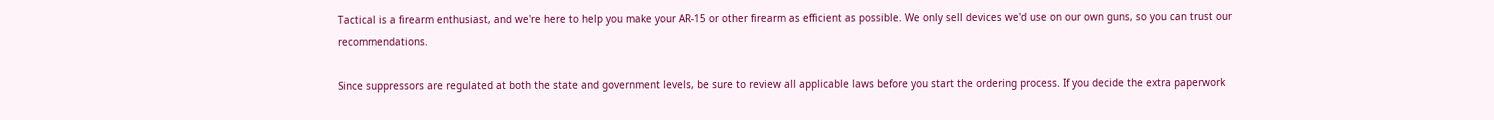Tactical is a firearm enthusiast, and we're here to help you make your AR-15 or other firearm as efficient as possible. We only sell devices we'd use on our own guns, so you can trust our recommendations.

Since suppressors are regulated at both the state and government levels, be sure to review all applicable laws before you start the ordering process. If you decide the extra paperwork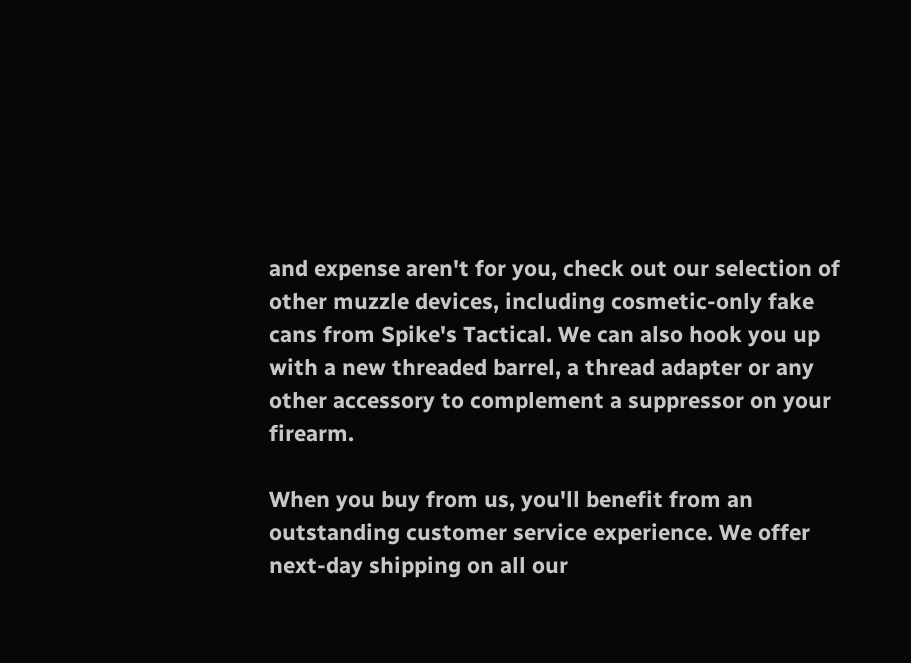and expense aren't for you, check out our selection of other muzzle devices, including cosmetic-only fake cans from Spike's Tactical. We can also hook you up with a new threaded barrel, a thread adapter or any other accessory to complement a suppressor on your firearm.

When you buy from us, you'll benefit from an outstanding customer service experience. We offer next-day shipping on all our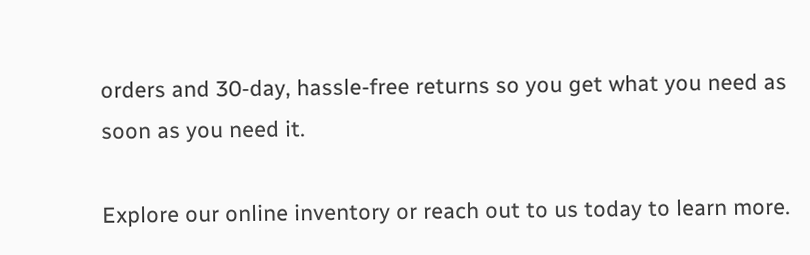orders and 30-day, hassle-free returns so you get what you need as soon as you need it.

Explore our online inventory or reach out to us today to learn more.